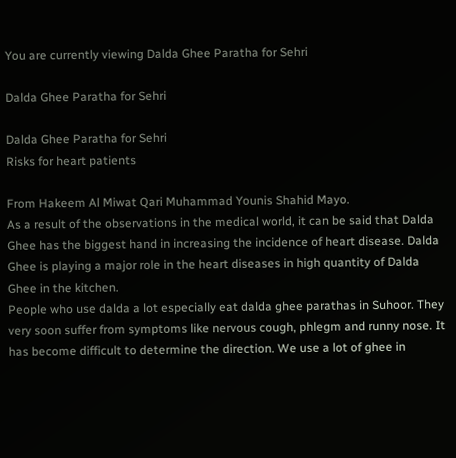You are currently viewing Dalda Ghee Paratha for Sehri

Dalda Ghee Paratha for Sehri

Dalda Ghee Paratha for Sehri
Risks for heart patients

From Hakeem Al Miwat Qari Muhammad Younis Shahid Mayo.
As a result of the observations in the medical world, it can be said that Dalda Ghee has the biggest hand in increasing the incidence of heart disease. Dalda Ghee is playing a major role in the heart diseases in high quantity of Dalda Ghee in the kitchen.
People who use dalda a lot especially eat dalda ghee parathas in Suhoor. They very soon suffer from symptoms like nervous cough, phlegm and runny nose. It has become difficult to determine the direction. We use a lot of ghee in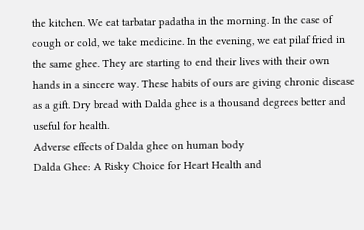the kitchen. We eat tarbatar padatha in the morning. In the case of cough or cold, we take medicine. In the evening, we eat pilaf fried in the same ghee. They are starting to end their lives with their own hands in a sincere way. These habits of ours are giving chronic disease as a gift. Dry bread with Dalda ghee is a thousand degrees better and useful for health.
Adverse effects of Dalda ghee on human body
Dalda Ghee: A Risky Choice for Heart Health and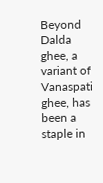Beyond
Dalda ghee, a variant of Vanaspati ghee, has been a staple in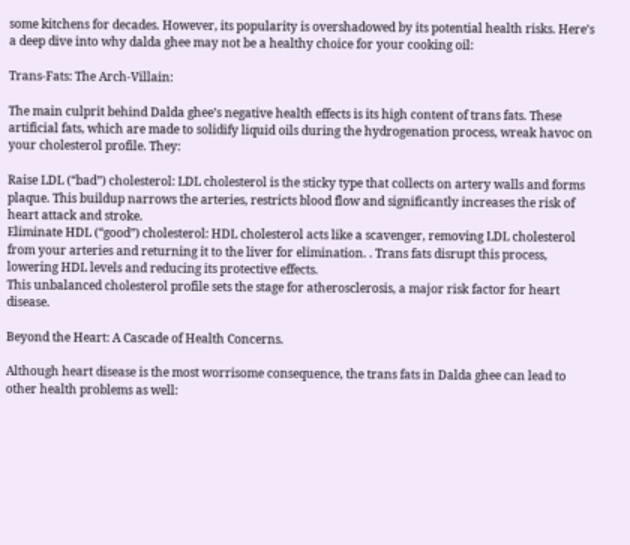some kitchens for decades. However, its popularity is overshadowed by its potential health risks. Here’s a deep dive into why dalda ghee may not be a healthy choice for your cooking oil:

Trans-Fats: The Arch-Villain:

The main culprit behind Dalda ghee’s negative health effects is its high content of trans fats. These artificial fats, which are made to solidify liquid oils during the hydrogenation process, wreak havoc on your cholesterol profile. They:

Raise LDL (“bad”) cholesterol: LDL cholesterol is the sticky type that collects on artery walls and forms plaque. This buildup narrows the arteries, restricts blood flow and significantly increases the risk of heart attack and stroke.
Eliminate HDL (“good”) cholesterol: HDL cholesterol acts like a scavenger, removing LDL cholesterol from your arteries and returning it to the liver for elimination. . Trans fats disrupt this process, lowering HDL levels and reducing its protective effects.
This unbalanced cholesterol profile sets the stage for atherosclerosis, a major risk factor for heart disease.

Beyond the Heart: A Cascade of Health Concerns.

Although heart disease is the most worrisome consequence, the trans fats in Dalda ghee can lead to other health problems as well: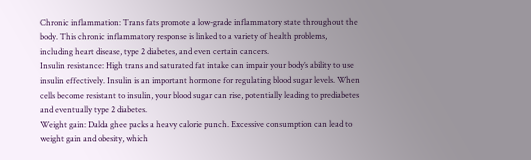Chronic inflammation: Trans fats promote a low-grade inflammatory state throughout the body. This chronic inflammatory response is linked to a variety of health problems, including heart disease, type 2 diabetes, and even certain cancers.
Insulin resistance: High trans and saturated fat intake can impair your body’s ability to use insulin effectively. Insulin is an important hormone for regulating blood sugar levels. When cells become resistant to insulin, your blood sugar can rise, potentially leading to prediabetes and eventually type 2 diabetes.
Weight gain: Dalda ghee packs a heavy calorie punch. Excessive consumption can lead to weight gain and obesity, which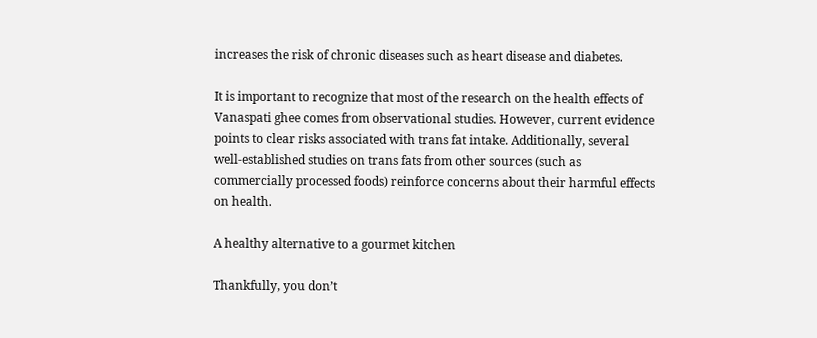increases the risk of chronic diseases such as heart disease and diabetes.

It is important to recognize that most of the research on the health effects of Vanaspati ghee comes from observational studies. However, current evidence points to clear risks associated with trans fat intake. Additionally, several well-established studies on trans fats from other sources (such as commercially processed foods) reinforce concerns about their harmful effects on health.

A healthy alternative to a gourmet kitchen

Thankfully, you don’t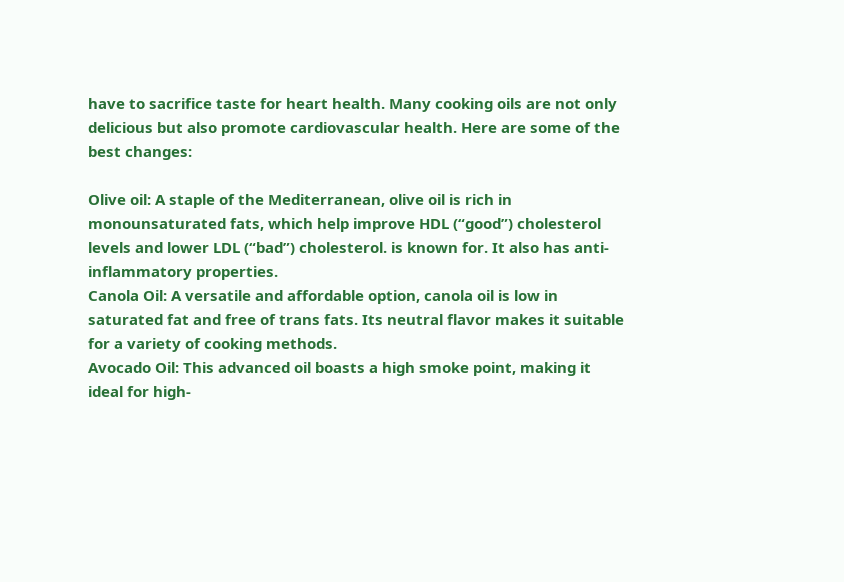have to sacrifice taste for heart health. Many cooking oils are not only delicious but also promote cardiovascular health. Here are some of the best changes:

Olive oil: A staple of the Mediterranean, olive oil is rich in monounsaturated fats, which help improve HDL (“good”) cholesterol levels and lower LDL (“bad”) cholesterol. is known for. It also has anti-inflammatory properties.
Canola Oil: A versatile and affordable option, canola oil is low in saturated fat and free of trans fats. Its neutral flavor makes it suitable for a variety of cooking methods.
Avocado Oil: This advanced oil boasts a high smoke point, making it ideal for high-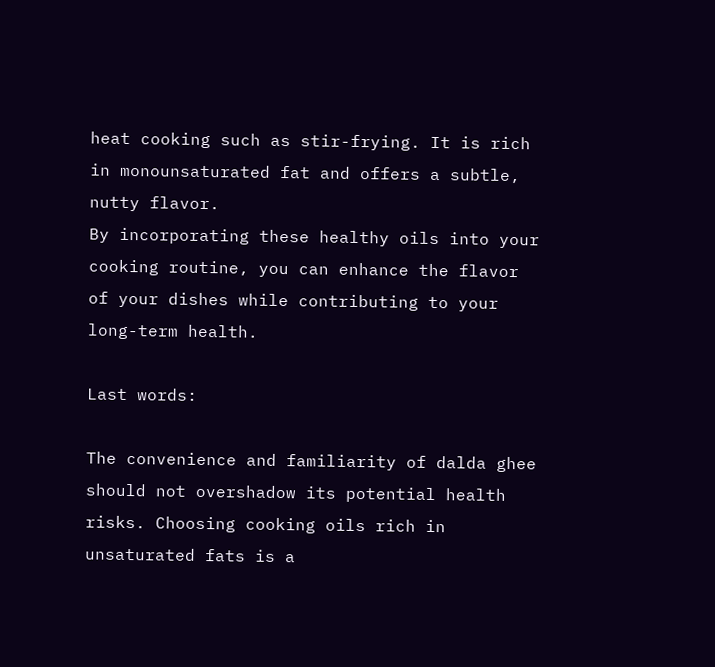heat cooking such as stir-frying. It is rich in monounsaturated fat and offers a subtle, nutty flavor.
By incorporating these healthy oils into your cooking routine, you can enhance the flavor of your dishes while contributing to your long-term health.

Last words:

The convenience and familiarity of dalda ghee should not overshadow its potential health risks. Choosing cooking oils rich in unsaturated fats is a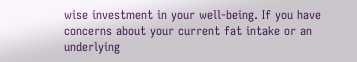wise investment in your well-being. If you have concerns about your current fat intake or an underlying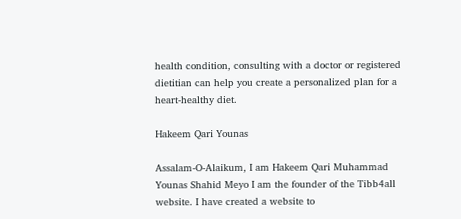health condition, consulting with a doctor or registered dietitian can help you create a personalized plan for a heart-healthy diet.

Hakeem Qari Younas

Assalam-O-Alaikum, I am Hakeem Qari Muhammad Younas Shahid Meyo I am the founder of the Tibb4all website. I have created a website to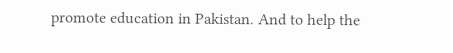promote education in Pakistan. And to help the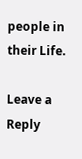people in their Life.

Leave a Reply